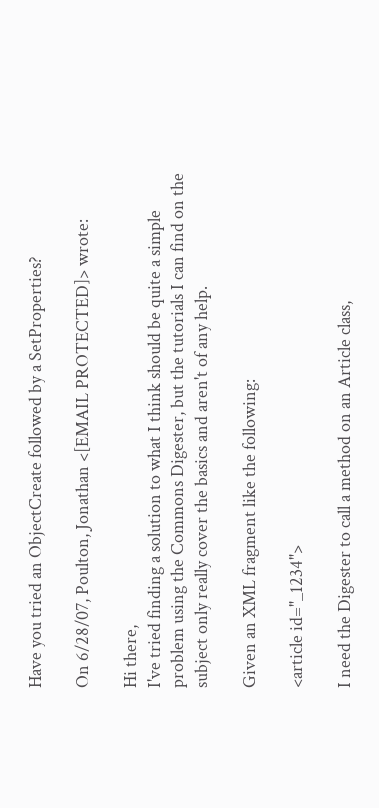Have you tried an ObjectCreate followed by a SetProperties?

On 6/28/07, Poulton, Jonathan <[EMAIL PROTECTED]> wrote:

Hi there,
I've tried finding a solution to what I think should be quite a simple
problem using the Commons Digester, but the tutorials I can find on the
subject only really cover the basics and aren't of any help.

Given an XML fragment like the following:

<article id="_1234">

I need the Digester to call a method on an Article class,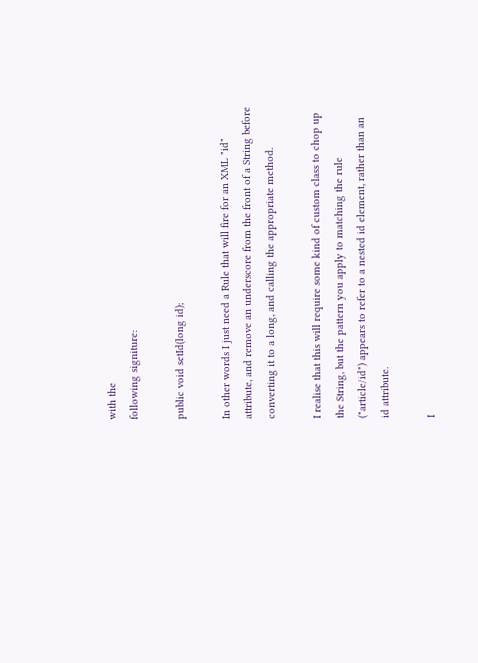with the
following signiture:

public void setId(long id);

In other words I just need a Rule that will fire for an XML "id"
attribute, and remove an underscore from the front of a String before
converting it to a long, and calling the appropriate method.

I realise that this will require some kind of custom class to chop up
the String, but the pattern you apply to matching the rule
("article/id") appears to refer to a nested id element, rather than an
id attribute.

I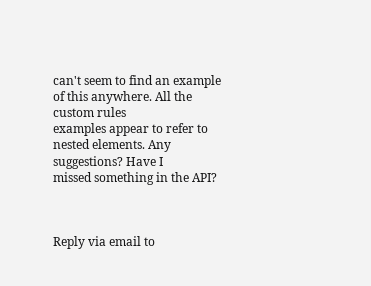can't seem to find an example of this anywhere. All the custom rules
examples appear to refer to nested elements. Any suggestions? Have I
missed something in the API?



Reply via email to